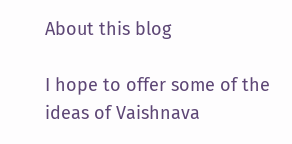About this blog

I hope to offer some of the ideas of Vaishnava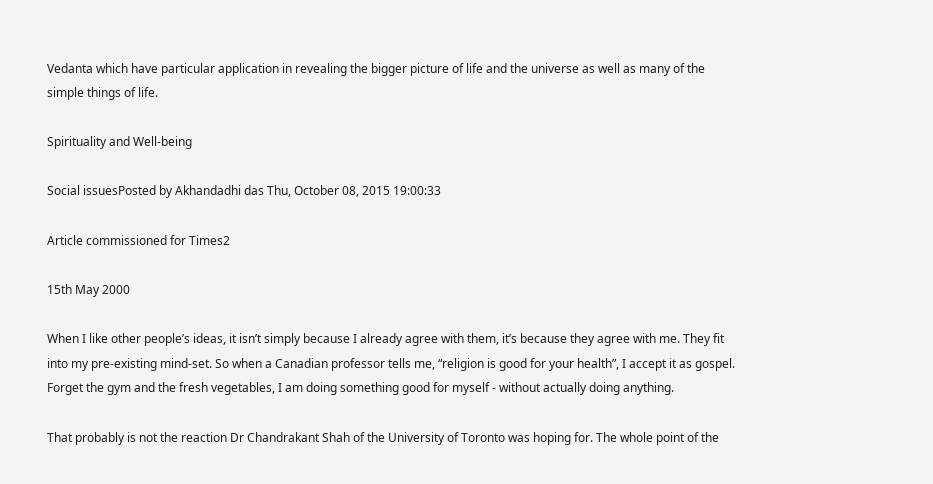Vedanta which have particular application in revealing the bigger picture of life and the universe as well as many of the simple things of life.

Spirituality and Well-being

Social issuesPosted by Akhandadhi das Thu, October 08, 2015 19:00:33

Article commissioned for Times2

15th May 2000

When I like other people’s ideas, it isn’t simply because I already agree with them, it’s because they agree with me. They fit into my pre-existing mind-set. So when a Canadian professor tells me, “religion is good for your health”, I accept it as gospel. Forget the gym and the fresh vegetables, I am doing something good for myself - without actually doing anything.

That probably is not the reaction Dr Chandrakant Shah of the University of Toronto was hoping for. The whole point of the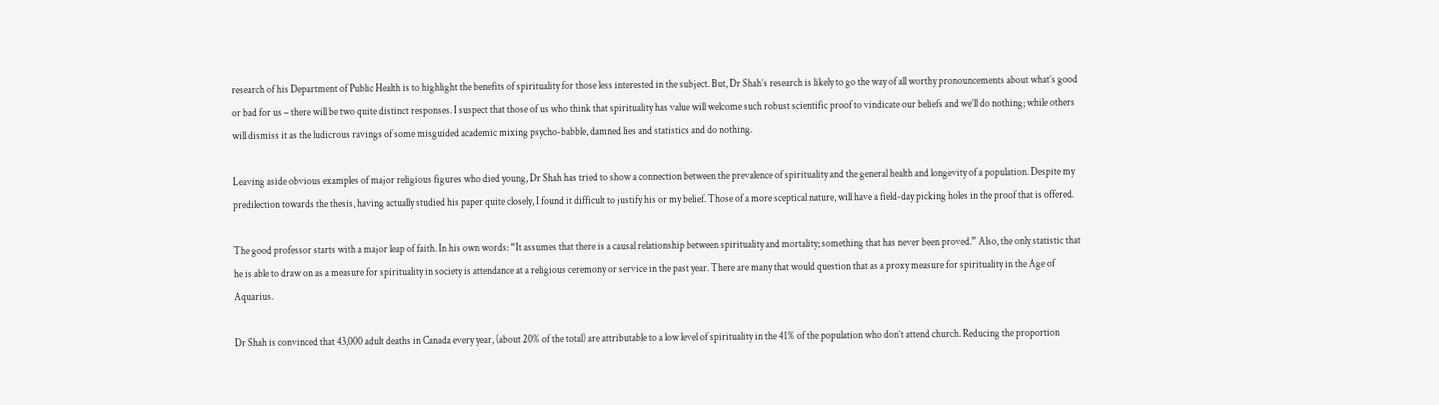research of his Department of Public Health is to highlight the benefits of spirituality for those less interested in the subject. But, Dr Shah’s research is likely to go the way of all worthy pronouncements about what’s good or bad for us – there will be two quite distinct responses. I suspect that those of us who think that spirituality has value will welcome such robust scientific proof to vindicate our beliefs and we’ll do nothing; while others will dismiss it as the ludicrous ravings of some misguided academic mixing psycho-babble, damned lies and statistics and do nothing.

Leaving aside obvious examples of major religious figures who died young, Dr Shah has tried to show a connection between the prevalence of spirituality and the general health and longevity of a population. Despite my predilection towards the thesis, having actually studied his paper quite closely, I found it difficult to justify his or my belief. Those of a more sceptical nature, will have a field-day picking holes in the proof that is offered.

The good professor starts with a major leap of faith. In his own words: “It assumes that there is a causal relationship between spirituality and mortality; something that has never been proved.” Also, the only statistic that he is able to draw on as a measure for spirituality in society is attendance at a religious ceremony or service in the past year. There are many that would question that as a proxy measure for spirituality in the Age of Aquarius.

Dr Shah is convinced that 43,000 adult deaths in Canada every year, (about 20% of the total) are attributable to a low level of spirituality in the 41% of the population who don’t attend church. Reducing the proportion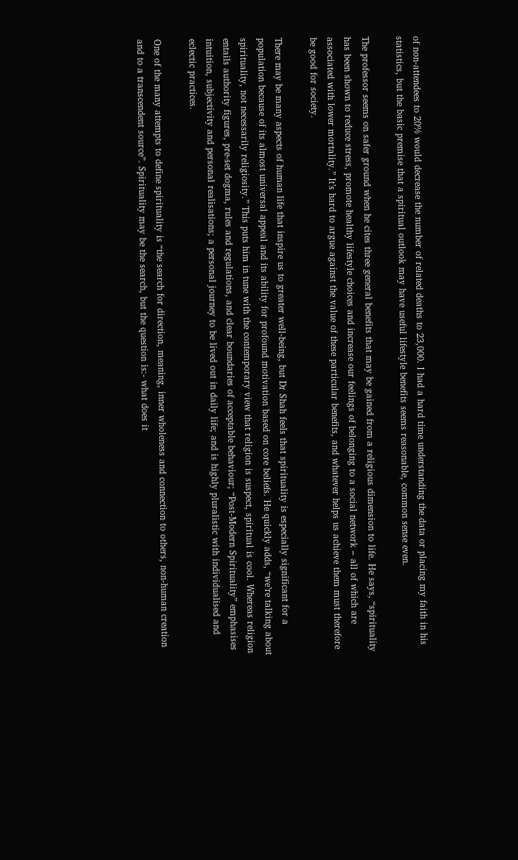of non-attendees to 20% would decrease the number of related deaths to 23,000. I had a hard time understanding the data or placing my faith in his statistics, but the basic premise that a spiritual outlook may have useful lifestyle benefits seems reasonable, common sense even.

The professor seems on safer ground when he cites three general benefits that may be gained from a religious dimension to life. He says, “spirituality has been shown to reduce stress, promote healthy lifestyle choices and increase our feelings of belonging to a social network – all of which are associated with lower mortality.” It’s hard to argue against the value of these particular benefits, and whatever helps us achieve them must therefore be good for society.

There may be many aspects of human life that inspire us to greater well-being, but Dr Shah feels that spirituality is especially significant for a population because of its almost universal appeal and its ability for profound motivation based on core beliefs. He quickly adds, “we’re talking about spirituality, not necessarily religiosity.” This puts him in tune with the contemporary view that religion is suspect, spiritual is cool. Whereas religion entails authority figures, pre-set dogma, rules and regulations, and clear boundaries of acceptable behaviour; “Post-Modern Spirituality” emphasises intuition, subjectivity and personal realisations; a personal journey to be lived out in daily life; and is highly pluralistic with individualised and eclectic practices.

One of the many attempts to define spirituality is “the search for direction, meaning, inner wholeness and connection to others, non-human creation and to a transcendent source”. Spirituality may be the search, but the question is:- what does it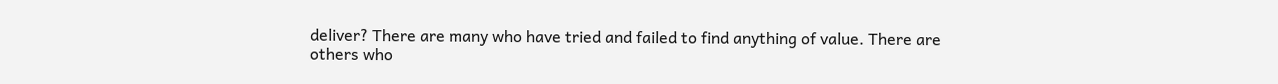deliver? There are many who have tried and failed to find anything of value. There are others who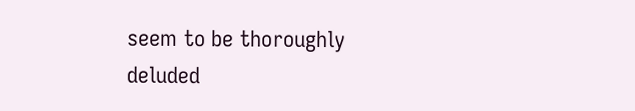seem to be thoroughly deluded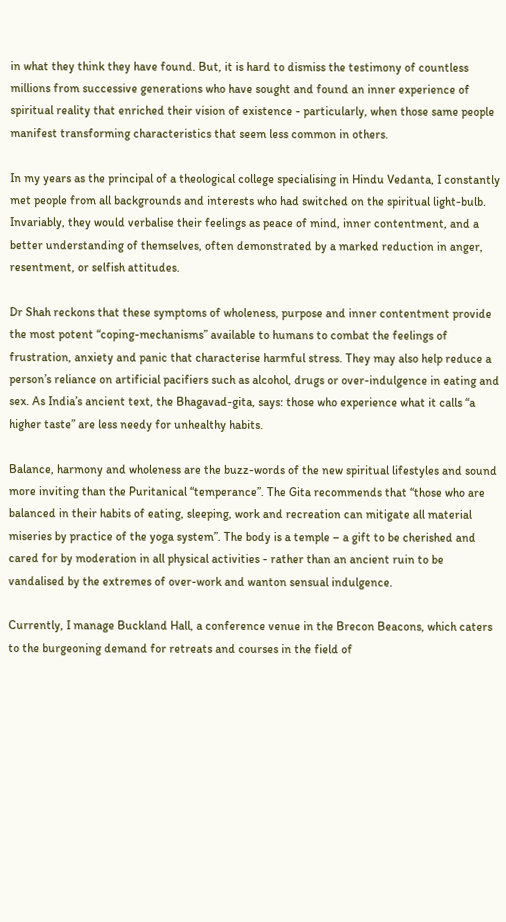in what they think they have found. But, it is hard to dismiss the testimony of countless millions from successive generations who have sought and found an inner experience of spiritual reality that enriched their vision of existence - particularly, when those same people manifest transforming characteristics that seem less common in others.

In my years as the principal of a theological college specialising in Hindu Vedanta, I constantly met people from all backgrounds and interests who had switched on the spiritual light-bulb. Invariably, they would verbalise their feelings as peace of mind, inner contentment, and a better understanding of themselves, often demonstrated by a marked reduction in anger, resentment, or selfish attitudes.

Dr Shah reckons that these symptoms of wholeness, purpose and inner contentment provide the most potent “coping-mechanisms” available to humans to combat the feelings of frustration, anxiety and panic that characterise harmful stress. They may also help reduce a person’s reliance on artificial pacifiers such as alcohol, drugs or over-indulgence in eating and sex. As India’s ancient text, the Bhagavad-gita, says: those who experience what it calls “a higher taste” are less needy for unhealthy habits.

Balance, harmony and wholeness are the buzz-words of the new spiritual lifestyles and sound more inviting than the Puritanical “temperance”. The Gita recommends that “those who are balanced in their habits of eating, sleeping, work and recreation can mitigate all material miseries by practice of the yoga system”. The body is a temple – a gift to be cherished and cared for by moderation in all physical activities - rather than an ancient ruin to be vandalised by the extremes of over-work and wanton sensual indulgence.

Currently, I manage Buckland Hall, a conference venue in the Brecon Beacons, which caters to the burgeoning demand for retreats and courses in the field of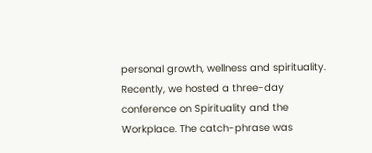personal growth, wellness and spirituality. Recently, we hosted a three-day conference on Spirituality and the Workplace. The catch-phrase was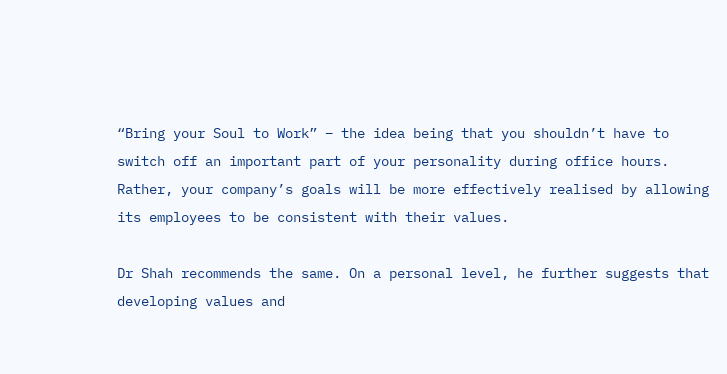“Bring your Soul to Work” – the idea being that you shouldn’t have to switch off an important part of your personality during office hours. Rather, your company’s goals will be more effectively realised by allowing its employees to be consistent with their values.

Dr Shah recommends the same. On a personal level, he further suggests that developing values and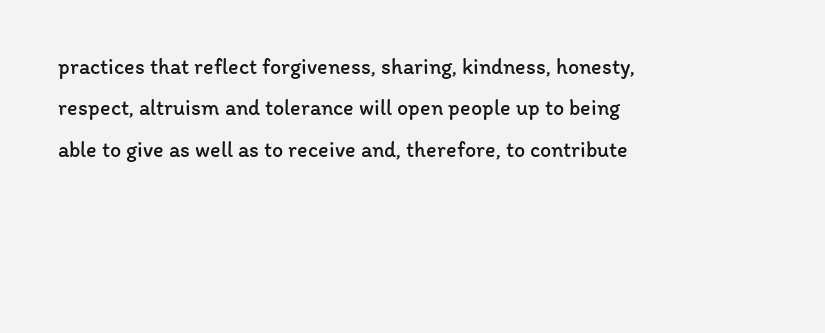practices that reflect forgiveness, sharing, kindness, honesty, respect, altruism and tolerance will open people up to being able to give as well as to receive and, therefore, to contribute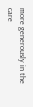more generously in the care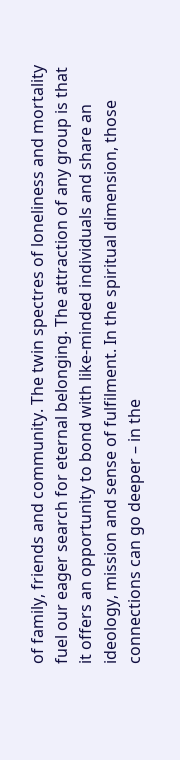of family, friends and community. The twin spectres of loneliness and mortality fuel our eager search for eternal belonging. The attraction of any group is that it offers an opportunity to bond with like-minded individuals and share an ideology, mission and sense of fulfilment. In the spiritual dimension, those connections can go deeper – in the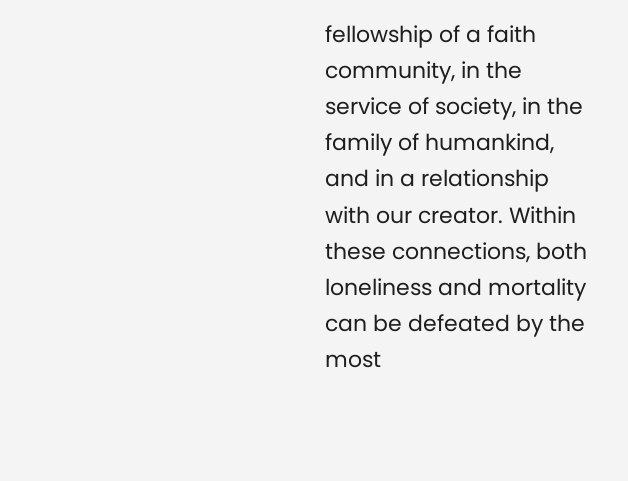fellowship of a faith community, in the service of society, in the family of humankind, and in a relationship with our creator. Within these connections, both loneliness and mortality can be defeated by the most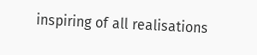inspiring of all realisations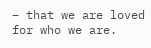– that we are loved for who we are.